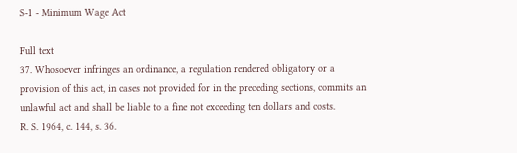S-1 - Minimum Wage Act

Full text
37. Whosoever infringes an ordinance, a regulation rendered obligatory or a provision of this act, in cases not provided for in the preceding sections, commits an unlawful act and shall be liable to a fine not exceeding ten dollars and costs.
R. S. 1964, c. 144, s. 36.